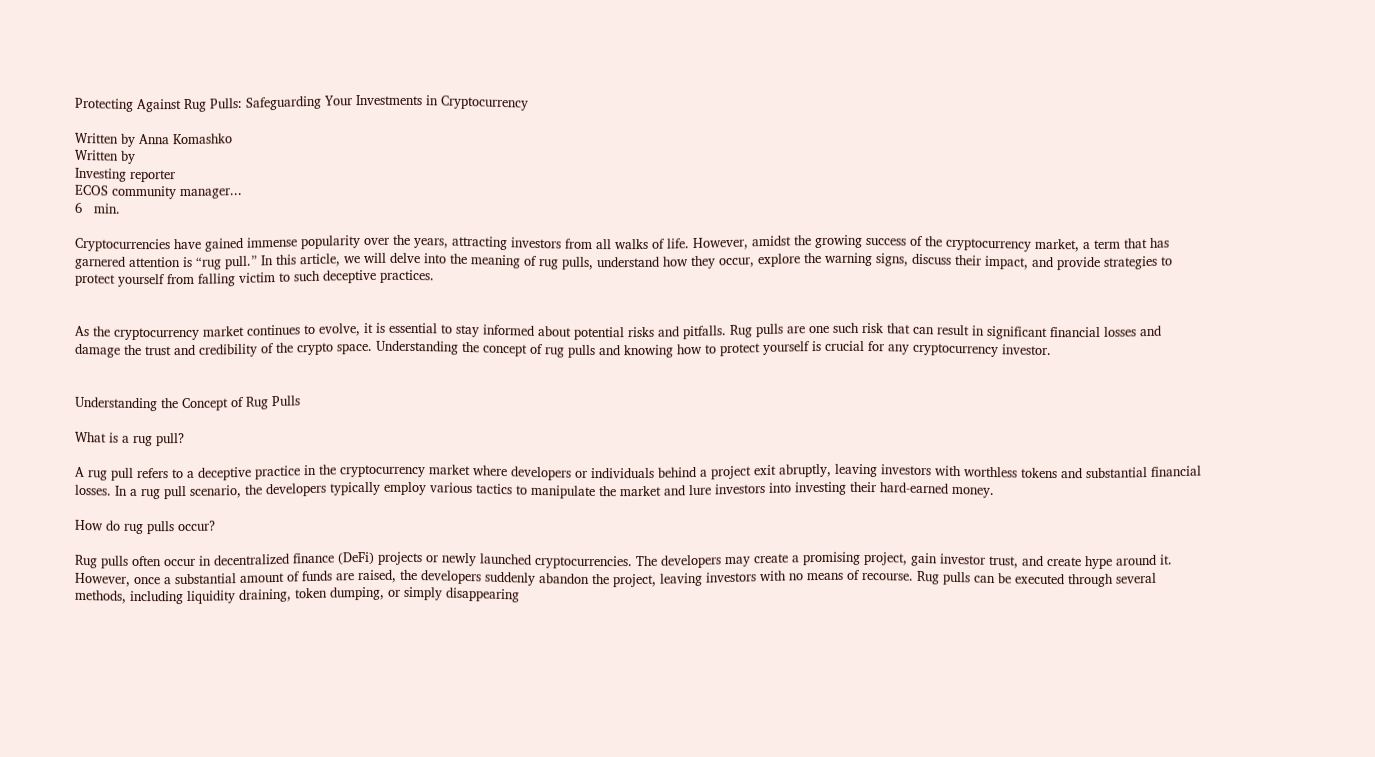Protecting Against Rug Pulls: Safeguarding Your Investments in Cryptocurrency

Written by Anna Komashko
Written by
Investing reporter
ECOS community manager...
6   min.

Cryptocurrencies have gained immense popularity over the years, attracting investors from all walks of life. However, amidst the growing success of the cryptocurrency market, a term that has garnered attention is “rug pull.” In this article, we will delve into the meaning of rug pulls, understand how they occur, explore the warning signs, discuss their impact, and provide strategies to protect yourself from falling victim to such deceptive practices.


As the cryptocurrency market continues to evolve, it is essential to stay informed about potential risks and pitfalls. Rug pulls are one such risk that can result in significant financial losses and damage the trust and credibility of the crypto space. Understanding the concept of rug pulls and knowing how to protect yourself is crucial for any cryptocurrency investor.


Understanding the Concept of Rug Pulls

What is a rug pull?

A rug pull refers to a deceptive practice in the cryptocurrency market where developers or individuals behind a project exit abruptly, leaving investors with worthless tokens and substantial financial losses. In a rug pull scenario, the developers typically employ various tactics to manipulate the market and lure investors into investing their hard-earned money.

How do rug pulls occur?

Rug pulls often occur in decentralized finance (DeFi) projects or newly launched cryptocurrencies. The developers may create a promising project, gain investor trust, and create hype around it. However, once a substantial amount of funds are raised, the developers suddenly abandon the project, leaving investors with no means of recourse. Rug pulls can be executed through several methods, including liquidity draining, token dumping, or simply disappearing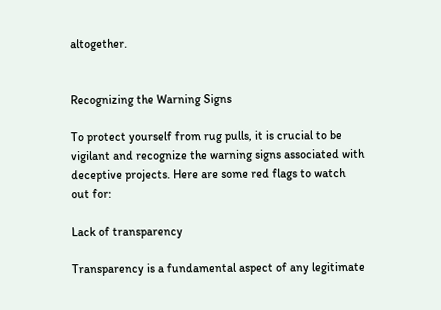altogether.


Recognizing the Warning Signs

To protect yourself from rug pulls, it is crucial to be vigilant and recognize the warning signs associated with deceptive projects. Here are some red flags to watch out for:

Lack of transparency

Transparency is a fundamental aspect of any legitimate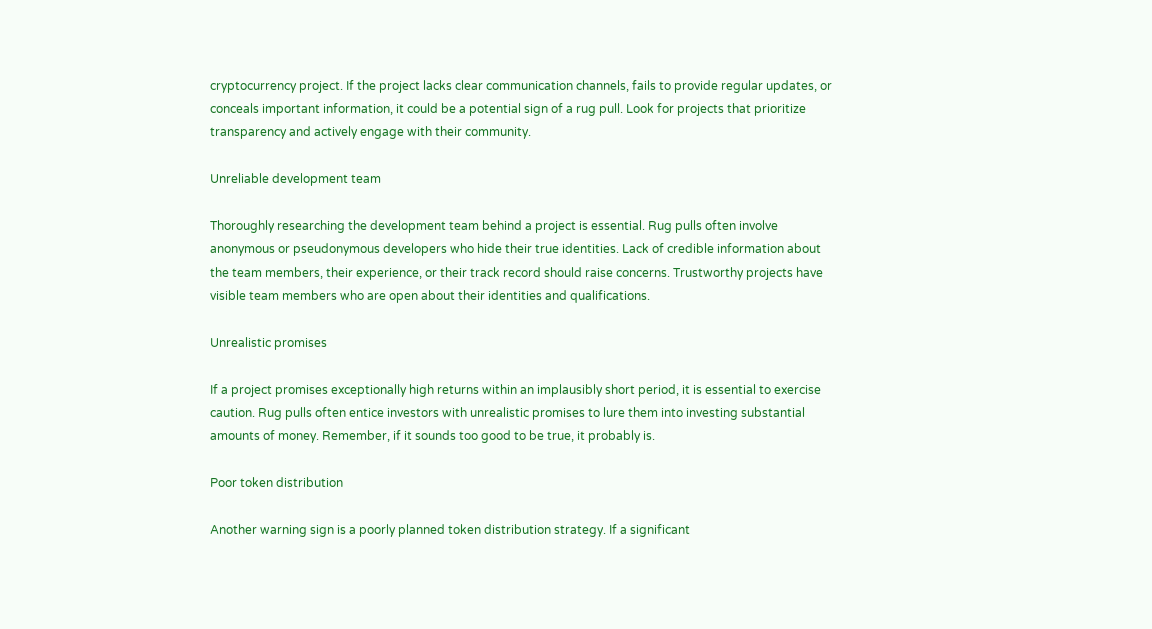cryptocurrency project. If the project lacks clear communication channels, fails to provide regular updates, or conceals important information, it could be a potential sign of a rug pull. Look for projects that prioritize transparency and actively engage with their community.

Unreliable development team

Thoroughly researching the development team behind a project is essential. Rug pulls often involve anonymous or pseudonymous developers who hide their true identities. Lack of credible information about the team members, their experience, or their track record should raise concerns. Trustworthy projects have visible team members who are open about their identities and qualifications.

Unrealistic promises

If a project promises exceptionally high returns within an implausibly short period, it is essential to exercise caution. Rug pulls often entice investors with unrealistic promises to lure them into investing substantial amounts of money. Remember, if it sounds too good to be true, it probably is.

Poor token distribution

Another warning sign is a poorly planned token distribution strategy. If a significant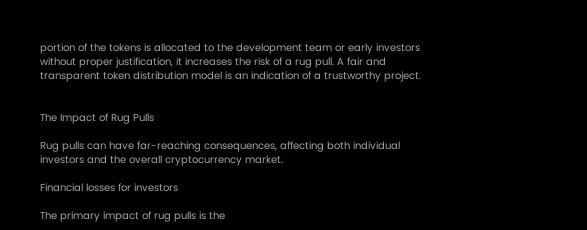portion of the tokens is allocated to the development team or early investors without proper justification, it increases the risk of a rug pull. A fair and transparent token distribution model is an indication of a trustworthy project.


The Impact of Rug Pulls

Rug pulls can have far-reaching consequences, affecting both individual investors and the overall cryptocurrency market.

Financial losses for investors

The primary impact of rug pulls is the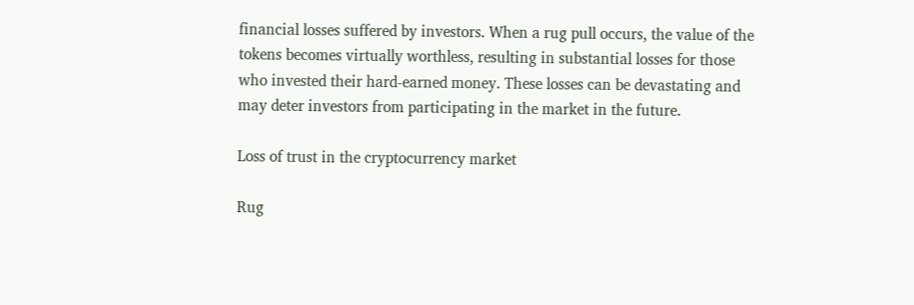financial losses suffered by investors. When a rug pull occurs, the value of the tokens becomes virtually worthless, resulting in substantial losses for those who invested their hard-earned money. These losses can be devastating and may deter investors from participating in the market in the future.

Loss of trust in the cryptocurrency market

Rug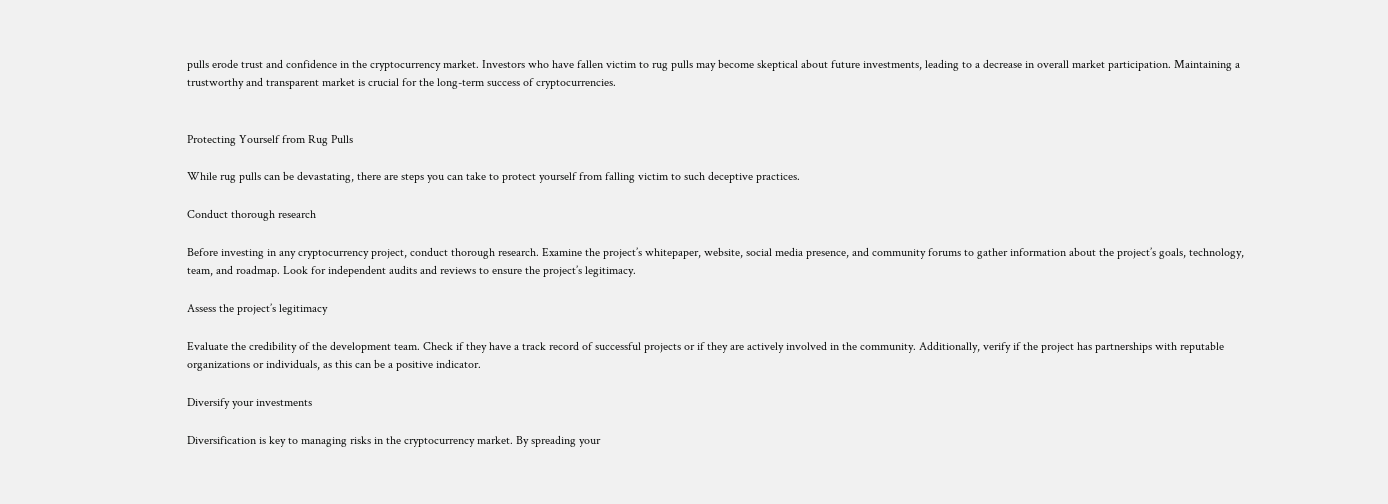pulls erode trust and confidence in the cryptocurrency market. Investors who have fallen victim to rug pulls may become skeptical about future investments, leading to a decrease in overall market participation. Maintaining a trustworthy and transparent market is crucial for the long-term success of cryptocurrencies.


Protecting Yourself from Rug Pulls

While rug pulls can be devastating, there are steps you can take to protect yourself from falling victim to such deceptive practices.

Conduct thorough research

Before investing in any cryptocurrency project, conduct thorough research. Examine the project’s whitepaper, website, social media presence, and community forums to gather information about the project’s goals, technology, team, and roadmap. Look for independent audits and reviews to ensure the project’s legitimacy.

Assess the project’s legitimacy

Evaluate the credibility of the development team. Check if they have a track record of successful projects or if they are actively involved in the community. Additionally, verify if the project has partnerships with reputable organizations or individuals, as this can be a positive indicator.

Diversify your investments

Diversification is key to managing risks in the cryptocurrency market. By spreading your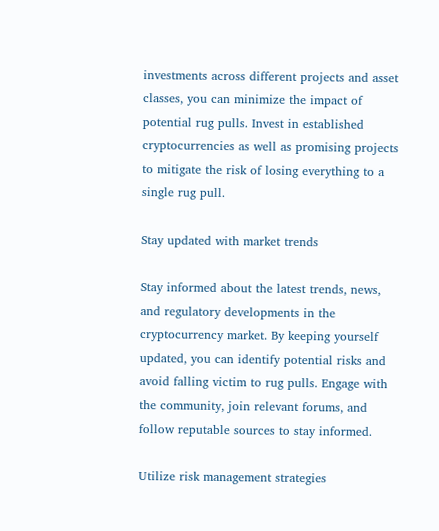investments across different projects and asset classes, you can minimize the impact of potential rug pulls. Invest in established cryptocurrencies as well as promising projects to mitigate the risk of losing everything to a single rug pull.

Stay updated with market trends

Stay informed about the latest trends, news, and regulatory developments in the cryptocurrency market. By keeping yourself updated, you can identify potential risks and avoid falling victim to rug pulls. Engage with the community, join relevant forums, and follow reputable sources to stay informed.

Utilize risk management strategies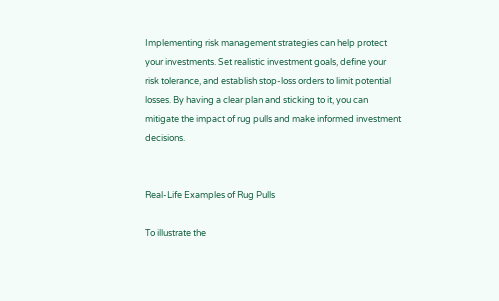Implementing risk management strategies can help protect your investments. Set realistic investment goals, define your risk tolerance, and establish stop-loss orders to limit potential losses. By having a clear plan and sticking to it, you can mitigate the impact of rug pulls and make informed investment decisions.


Real-Life Examples of Rug Pulls

To illustrate the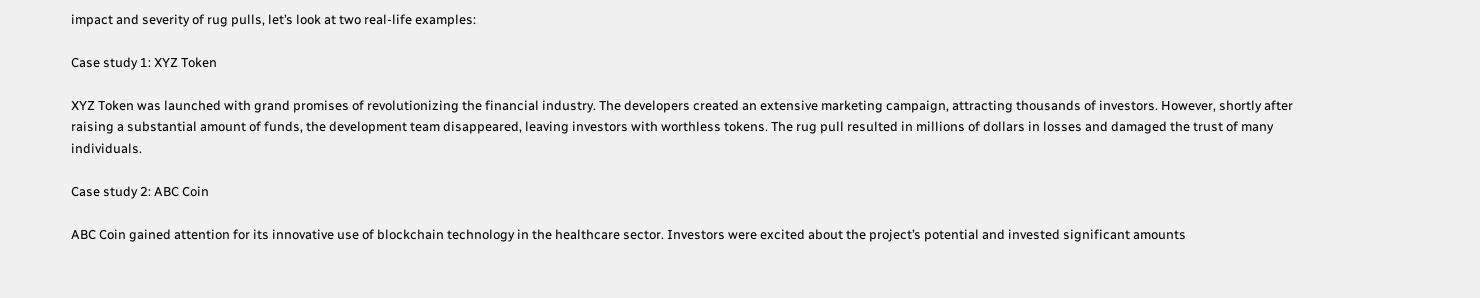impact and severity of rug pulls, let’s look at two real-life examples:

Case study 1: XYZ Token

XYZ Token was launched with grand promises of revolutionizing the financial industry. The developers created an extensive marketing campaign, attracting thousands of investors. However, shortly after raising a substantial amount of funds, the development team disappeared, leaving investors with worthless tokens. The rug pull resulted in millions of dollars in losses and damaged the trust of many individuals.

Case study 2: ABC Coin

ABC Coin gained attention for its innovative use of blockchain technology in the healthcare sector. Investors were excited about the project’s potential and invested significant amounts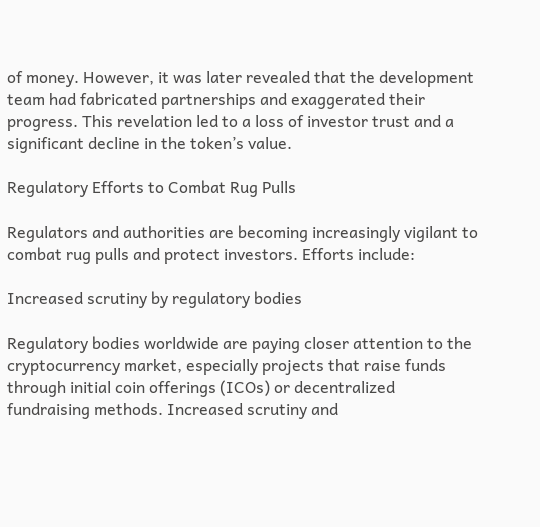of money. However, it was later revealed that the development team had fabricated partnerships and exaggerated their progress. This revelation led to a loss of investor trust and a significant decline in the token’s value.

Regulatory Efforts to Combat Rug Pulls

Regulators and authorities are becoming increasingly vigilant to combat rug pulls and protect investors. Efforts include:

Increased scrutiny by regulatory bodies

Regulatory bodies worldwide are paying closer attention to the cryptocurrency market, especially projects that raise funds through initial coin offerings (ICOs) or decentralized fundraising methods. Increased scrutiny and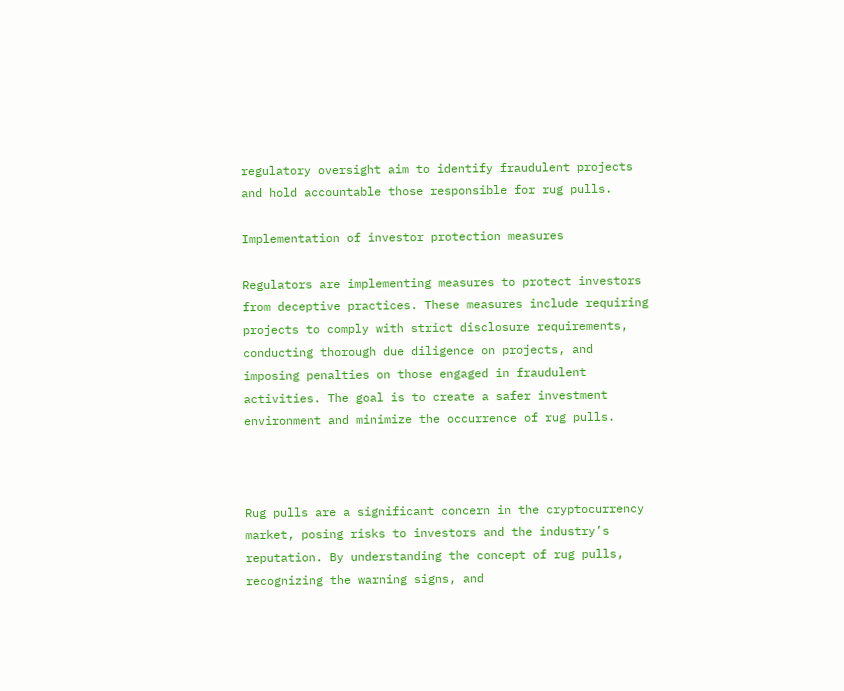regulatory oversight aim to identify fraudulent projects and hold accountable those responsible for rug pulls.

Implementation of investor protection measures

Regulators are implementing measures to protect investors from deceptive practices. These measures include requiring projects to comply with strict disclosure requirements, conducting thorough due diligence on projects, and imposing penalties on those engaged in fraudulent activities. The goal is to create a safer investment environment and minimize the occurrence of rug pulls.



Rug pulls are a significant concern in the cryptocurrency market, posing risks to investors and the industry’s reputation. By understanding the concept of rug pulls, recognizing the warning signs, and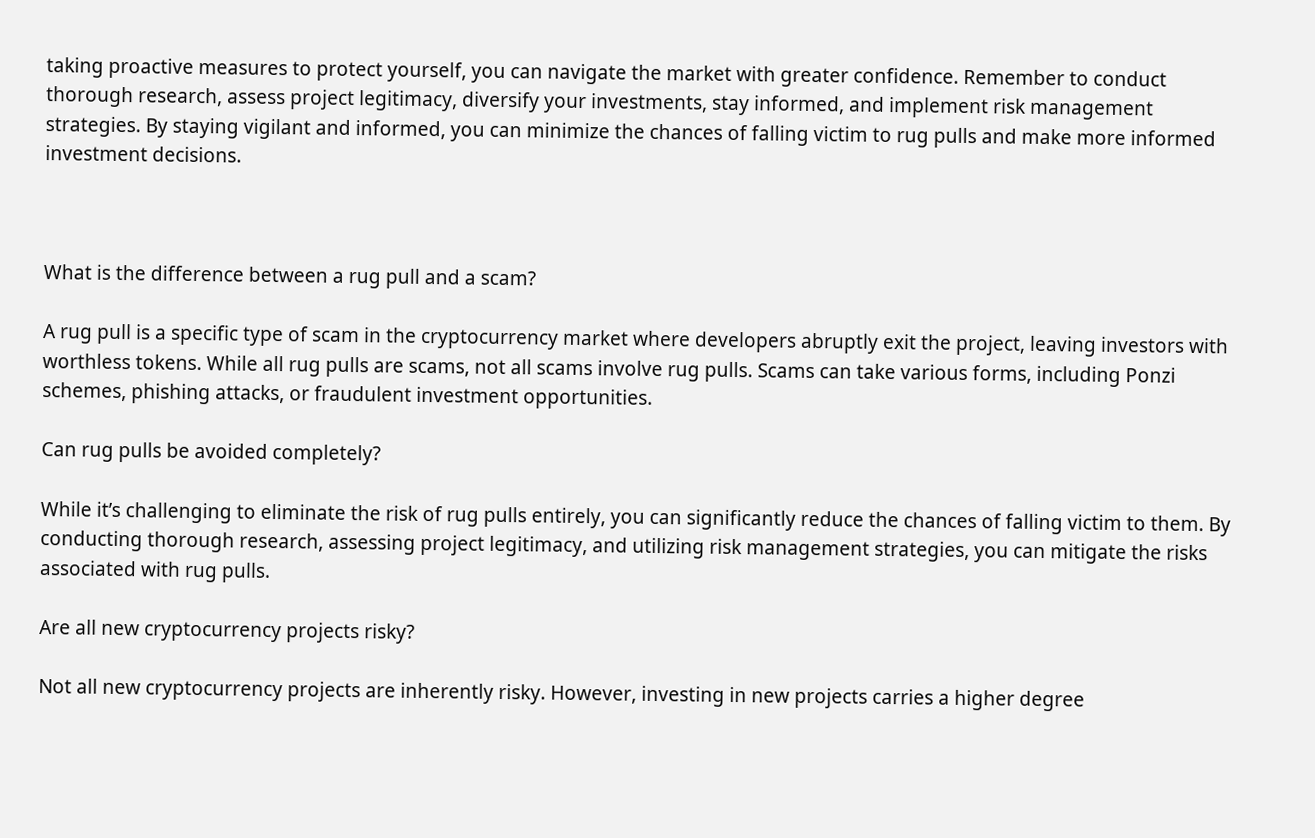taking proactive measures to protect yourself, you can navigate the market with greater confidence. Remember to conduct thorough research, assess project legitimacy, diversify your investments, stay informed, and implement risk management strategies. By staying vigilant and informed, you can minimize the chances of falling victim to rug pulls and make more informed investment decisions.



What is the difference between a rug pull and a scam?

A rug pull is a specific type of scam in the cryptocurrency market where developers abruptly exit the project, leaving investors with worthless tokens. While all rug pulls are scams, not all scams involve rug pulls. Scams can take various forms, including Ponzi schemes, phishing attacks, or fraudulent investment opportunities.

Can rug pulls be avoided completely?

While it’s challenging to eliminate the risk of rug pulls entirely, you can significantly reduce the chances of falling victim to them. By conducting thorough research, assessing project legitimacy, and utilizing risk management strategies, you can mitigate the risks associated with rug pulls.

Are all new cryptocurrency projects risky?

Not all new cryptocurrency projects are inherently risky. However, investing in new projects carries a higher degree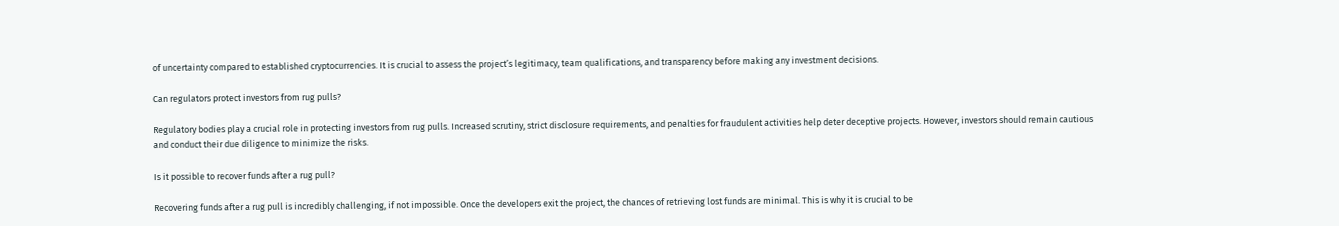of uncertainty compared to established cryptocurrencies. It is crucial to assess the project’s legitimacy, team qualifications, and transparency before making any investment decisions.

Can regulators protect investors from rug pulls?

Regulatory bodies play a crucial role in protecting investors from rug pulls. Increased scrutiny, strict disclosure requirements, and penalties for fraudulent activities help deter deceptive projects. However, investors should remain cautious and conduct their due diligence to minimize the risks.

Is it possible to recover funds after a rug pull?

Recovering funds after a rug pull is incredibly challenging, if not impossible. Once the developers exit the project, the chances of retrieving lost funds are minimal. This is why it is crucial to be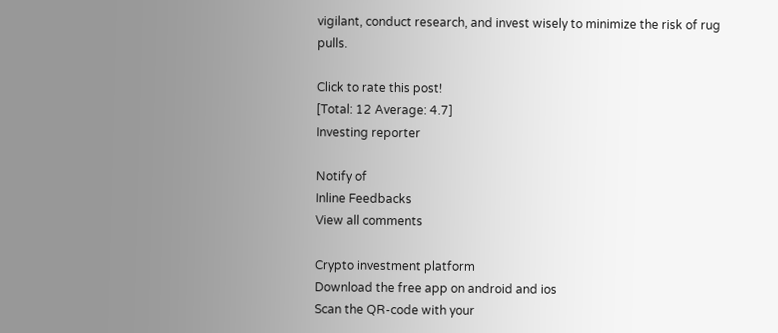vigilant, conduct research, and invest wisely to minimize the risk of rug pulls.

Click to rate this post!
[Total: 12 Average: 4.7]
Investing reporter

Notify of
Inline Feedbacks
View all comments

Crypto investment platform
Download the free app on android and ios
Scan the QR-code with your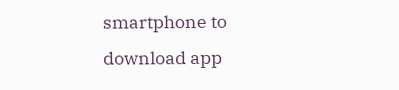smartphone to download app